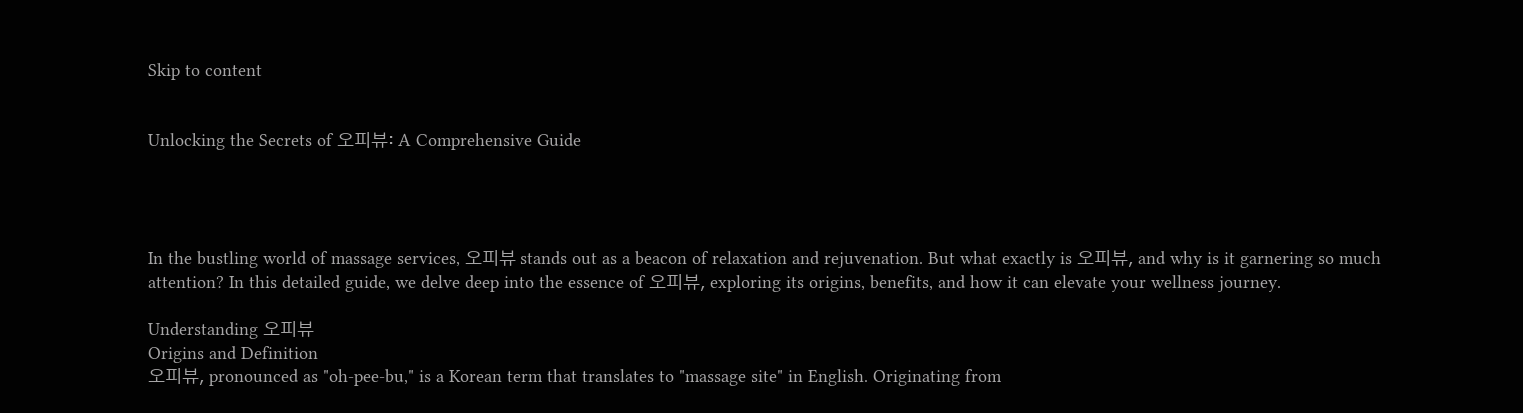Skip to content


Unlocking the Secrets of 오피뷰: A Comprehensive Guide




In the bustling world of massage services, 오피뷰 stands out as a beacon of relaxation and rejuvenation. But what exactly is 오피뷰, and why is it garnering so much attention? In this detailed guide, we delve deep into the essence of 오피뷰, exploring its origins, benefits, and how it can elevate your wellness journey.

Understanding 오피뷰
Origins and Definition
오피뷰, pronounced as "oh-pee-bu," is a Korean term that translates to "massage site" in English. Originating from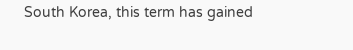South Korea, this term has gained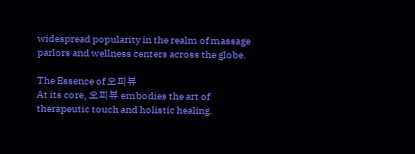widespread popularity in the realm of massage parlors and wellness centers across the globe.

The Essence of 오피뷰
At its core, 오피뷰 embodies the art of therapeutic touch and holistic healing.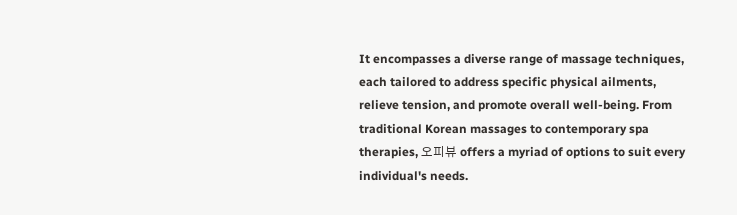It encompasses a diverse range of massage techniques, each tailored to address specific physical ailments, relieve tension, and promote overall well-being. From traditional Korean massages to contemporary spa therapies, 오피뷰 offers a myriad of options to suit every individual's needs.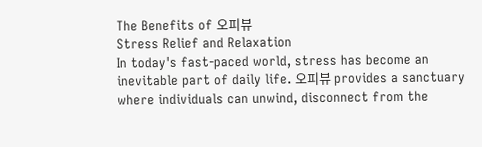The Benefits of 오피뷰
Stress Relief and Relaxation
In today's fast-paced world, stress has become an inevitable part of daily life. 오피뷰 provides a sanctuary where individuals can unwind, disconnect from the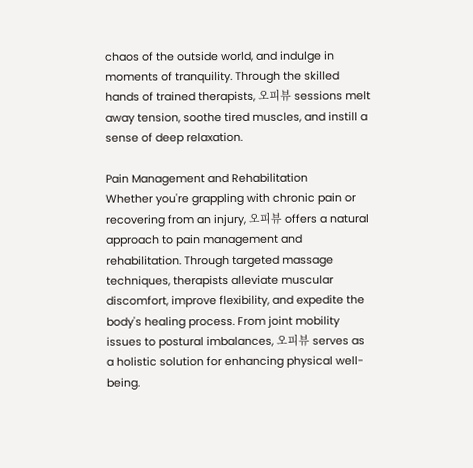chaos of the outside world, and indulge in moments of tranquility. Through the skilled hands of trained therapists, 오피뷰 sessions melt away tension, soothe tired muscles, and instill a sense of deep relaxation.

Pain Management and Rehabilitation
Whether you're grappling with chronic pain or recovering from an injury, 오피뷰 offers a natural approach to pain management and rehabilitation. Through targeted massage techniques, therapists alleviate muscular discomfort, improve flexibility, and expedite the body's healing process. From joint mobility issues to postural imbalances, 오피뷰 serves as a holistic solution for enhancing physical well-being.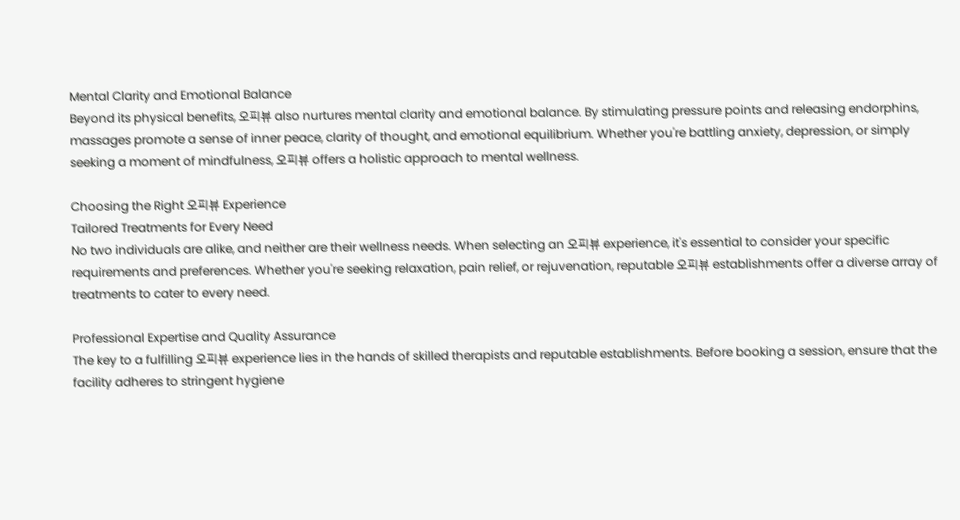Mental Clarity and Emotional Balance
Beyond its physical benefits, 오피뷰 also nurtures mental clarity and emotional balance. By stimulating pressure points and releasing endorphins, massages promote a sense of inner peace, clarity of thought, and emotional equilibrium. Whether you're battling anxiety, depression, or simply seeking a moment of mindfulness, 오피뷰 offers a holistic approach to mental wellness.

Choosing the Right 오피뷰 Experience
Tailored Treatments for Every Need
No two individuals are alike, and neither are their wellness needs. When selecting an 오피뷰 experience, it's essential to consider your specific requirements and preferences. Whether you're seeking relaxation, pain relief, or rejuvenation, reputable 오피뷰 establishments offer a diverse array of treatments to cater to every need.

Professional Expertise and Quality Assurance
The key to a fulfilling 오피뷰 experience lies in the hands of skilled therapists and reputable establishments. Before booking a session, ensure that the facility adheres to stringent hygiene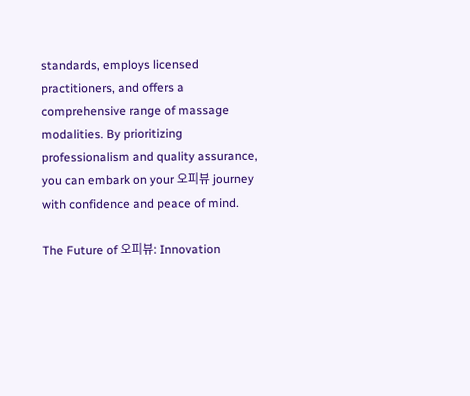standards, employs licensed practitioners, and offers a comprehensive range of massage modalities. By prioritizing professionalism and quality assurance, you can embark on your 오피뷰 journey with confidence and peace of mind.

The Future of 오피뷰: Innovation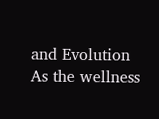and Evolution
As the wellness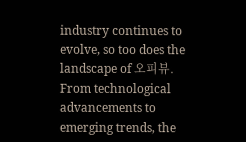industry continues to evolve, so too does the landscape of 오피뷰. From technological advancements to emerging trends, the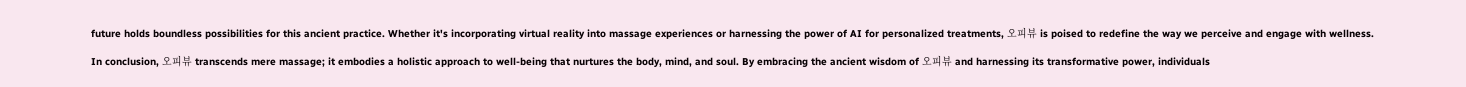future holds boundless possibilities for this ancient practice. Whether it's incorporating virtual reality into massage experiences or harnessing the power of AI for personalized treatments, 오피뷰 is poised to redefine the way we perceive and engage with wellness.

In conclusion, 오피뷰 transcends mere massage; it embodies a holistic approach to well-being that nurtures the body, mind, and soul. By embracing the ancient wisdom of 오피뷰 and harnessing its transformative power, individuals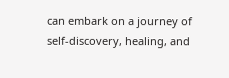can embark on a journey of self-discovery, healing, and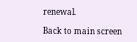renewal.

Back to main screen